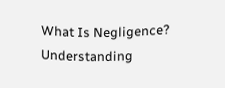What Is Negligence? Understanding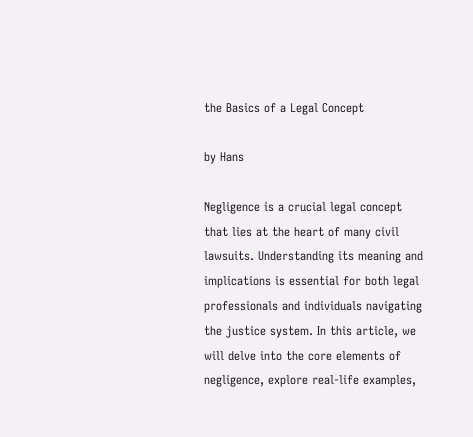the Basics of a Legal Concept

by Hans

Negligence is a crucial legal concept that lies at the heart of many civil lawsuits. Understanding its meaning and implications is essential for both legal professionals and individuals navigating the justice system. In this article, we will delve into the core elements of negligence, explore real-life examples,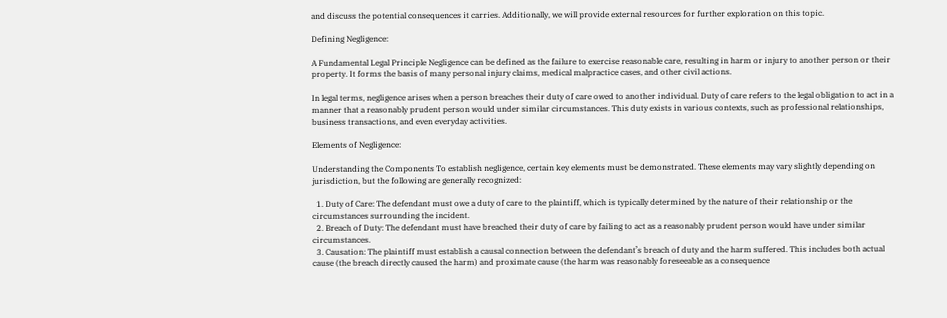and discuss the potential consequences it carries. Additionally, we will provide external resources for further exploration on this topic.

Defining Negligence:

A Fundamental Legal Principle Negligence can be defined as the failure to exercise reasonable care, resulting in harm or injury to another person or their property. It forms the basis of many personal injury claims, medical malpractice cases, and other civil actions.

In legal terms, negligence arises when a person breaches their duty of care owed to another individual. Duty of care refers to the legal obligation to act in a manner that a reasonably prudent person would under similar circumstances. This duty exists in various contexts, such as professional relationships, business transactions, and even everyday activities.

Elements of Negligence:

Understanding the Components To establish negligence, certain key elements must be demonstrated. These elements may vary slightly depending on jurisdiction, but the following are generally recognized:

  1. Duty of Care: The defendant must owe a duty of care to the plaintiff, which is typically determined by the nature of their relationship or the circumstances surrounding the incident.
  2. Breach of Duty: The defendant must have breached their duty of care by failing to act as a reasonably prudent person would have under similar circumstances.
  3. Causation: The plaintiff must establish a causal connection between the defendant’s breach of duty and the harm suffered. This includes both actual cause (the breach directly caused the harm) and proximate cause (the harm was reasonably foreseeable as a consequence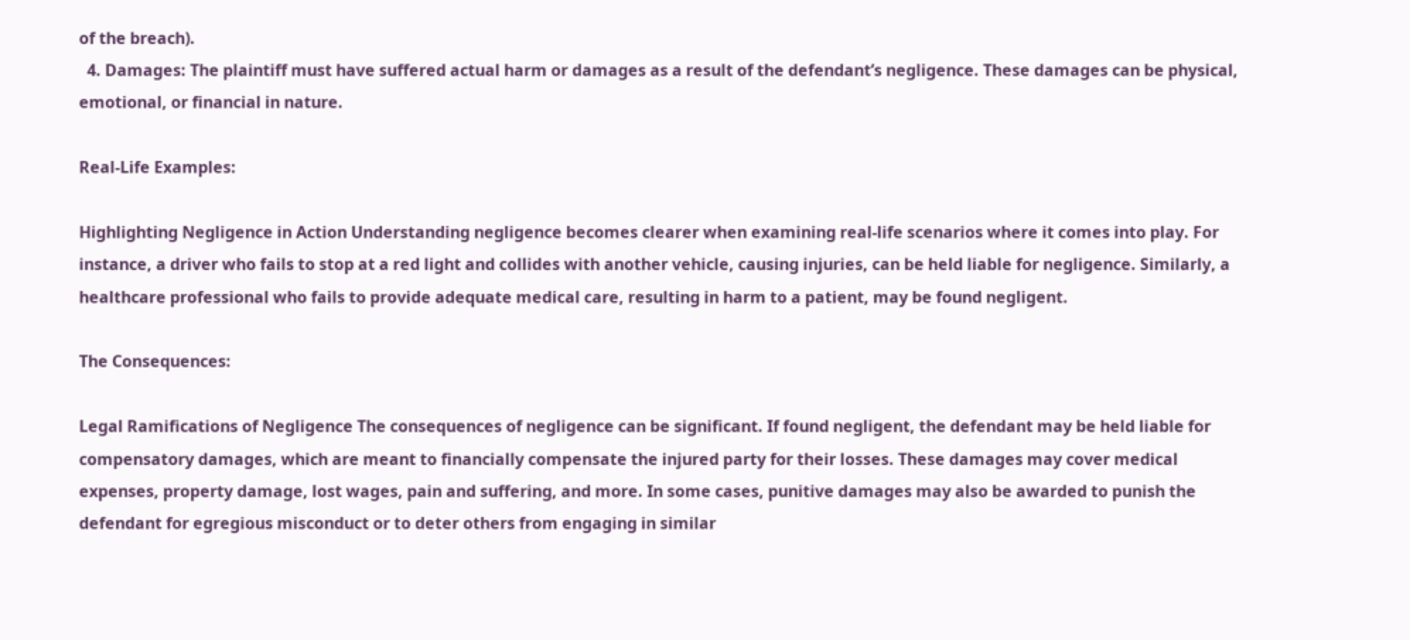of the breach).
  4. Damages: The plaintiff must have suffered actual harm or damages as a result of the defendant’s negligence. These damages can be physical, emotional, or financial in nature.

Real-Life Examples:

Highlighting Negligence in Action Understanding negligence becomes clearer when examining real-life scenarios where it comes into play. For instance, a driver who fails to stop at a red light and collides with another vehicle, causing injuries, can be held liable for negligence. Similarly, a healthcare professional who fails to provide adequate medical care, resulting in harm to a patient, may be found negligent.

The Consequences:

Legal Ramifications of Negligence The consequences of negligence can be significant. If found negligent, the defendant may be held liable for compensatory damages, which are meant to financially compensate the injured party for their losses. These damages may cover medical expenses, property damage, lost wages, pain and suffering, and more. In some cases, punitive damages may also be awarded to punish the defendant for egregious misconduct or to deter others from engaging in similar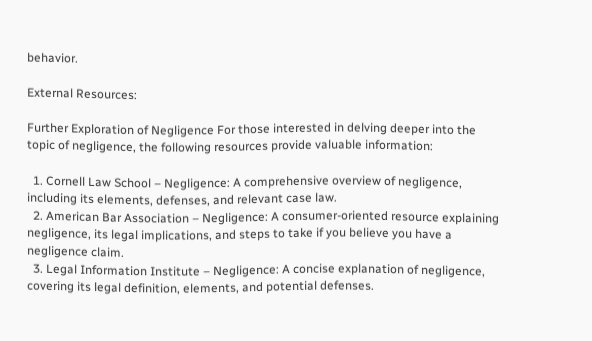behavior.

External Resources:

Further Exploration of Negligence For those interested in delving deeper into the topic of negligence, the following resources provide valuable information:

  1. Cornell Law School – Negligence: A comprehensive overview of negligence, including its elements, defenses, and relevant case law.
  2. American Bar Association – Negligence: A consumer-oriented resource explaining negligence, its legal implications, and steps to take if you believe you have a negligence claim.
  3. Legal Information Institute – Negligence: A concise explanation of negligence, covering its legal definition, elements, and potential defenses.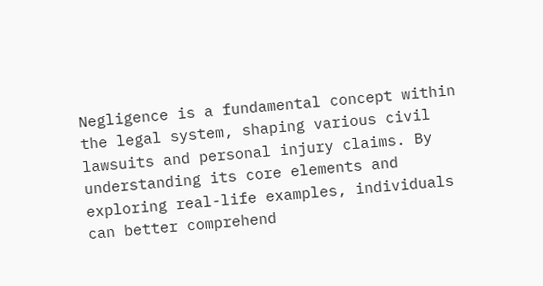Negligence is a fundamental concept within the legal system, shaping various civil lawsuits and personal injury claims. By understanding its core elements and exploring real-life examples, individuals can better comprehend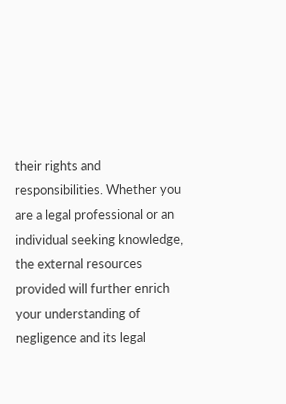their rights and responsibilities. Whether you are a legal professional or an individual seeking knowledge, the external resources provided will further enrich your understanding of negligence and its legal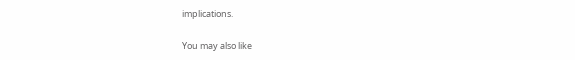implications.

You may also like